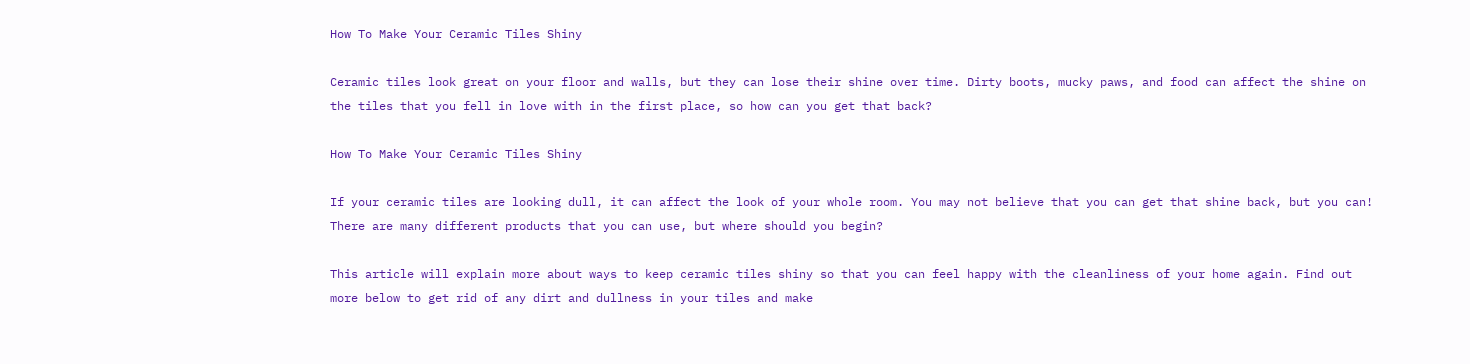How To Make Your Ceramic Tiles Shiny

Ceramic tiles look great on your floor and walls, but they can lose their shine over time. Dirty boots, mucky paws, and food can affect the shine on the tiles that you fell in love with in the first place, so how can you get that back?

How To Make Your Ceramic Tiles Shiny

If your ceramic tiles are looking dull, it can affect the look of your whole room. You may not believe that you can get that shine back, but you can! There are many different products that you can use, but where should you begin?

This article will explain more about ways to keep ceramic tiles shiny so that you can feel happy with the cleanliness of your home again. Find out more below to get rid of any dirt and dullness in your tiles and make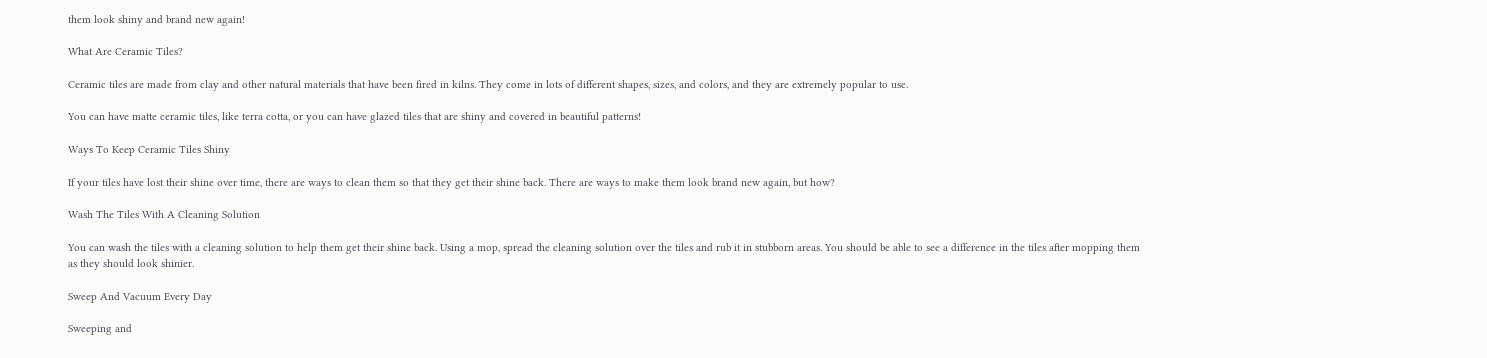them look shiny and brand new again!

What Are Ceramic Tiles?

Ceramic tiles are made from clay and other natural materials that have been fired in kilns. They come in lots of different shapes, sizes, and colors, and they are extremely popular to use.

You can have matte ceramic tiles, like terra cotta, or you can have glazed tiles that are shiny and covered in beautiful patterns!

Ways To Keep Ceramic Tiles Shiny

If your tiles have lost their shine over time, there are ways to clean them so that they get their shine back. There are ways to make them look brand new again, but how?

Wash The Tiles With A Cleaning Solution

You can wash the tiles with a cleaning solution to help them get their shine back. Using a mop, spread the cleaning solution over the tiles and rub it in stubborn areas. You should be able to see a difference in the tiles after mopping them as they should look shinier.

Sweep And Vacuum Every Day

Sweeping and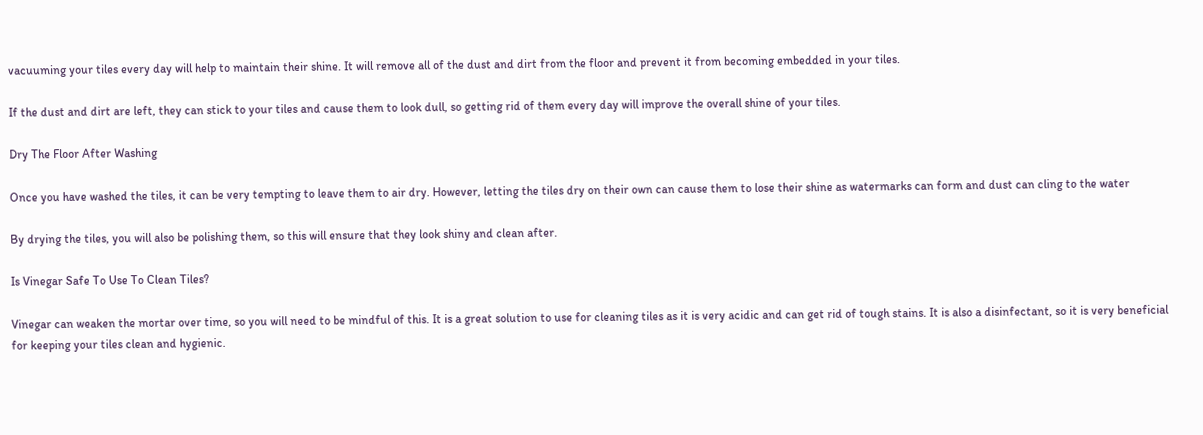vacuuming your tiles every day will help to maintain their shine. It will remove all of the dust and dirt from the floor and prevent it from becoming embedded in your tiles.

If the dust and dirt are left, they can stick to your tiles and cause them to look dull, so getting rid of them every day will improve the overall shine of your tiles.

Dry The Floor After Washing

Once you have washed the tiles, it can be very tempting to leave them to air dry. However, letting the tiles dry on their own can cause them to lose their shine as watermarks can form and dust can cling to the water

By drying the tiles, you will also be polishing them, so this will ensure that they look shiny and clean after.

Is Vinegar Safe To Use To Clean Tiles?

Vinegar can weaken the mortar over time, so you will need to be mindful of this. It is a great solution to use for cleaning tiles as it is very acidic and can get rid of tough stains. It is also a disinfectant, so it is very beneficial for keeping your tiles clean and hygienic.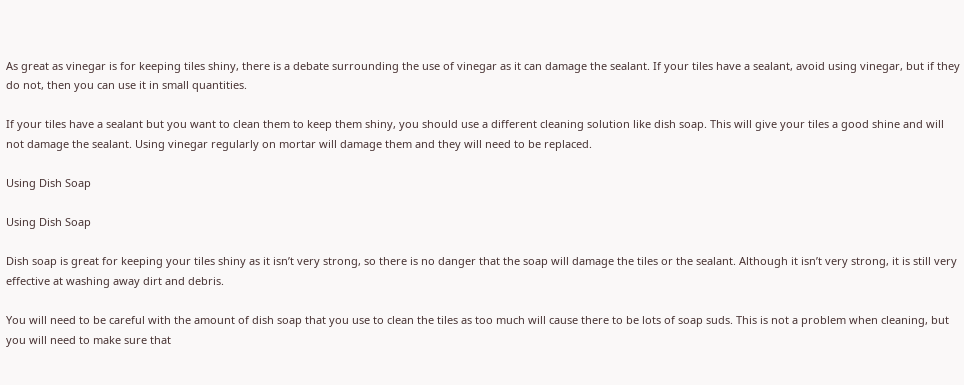As great as vinegar is for keeping tiles shiny, there is a debate surrounding the use of vinegar as it can damage the sealant. If your tiles have a sealant, avoid using vinegar, but if they do not, then you can use it in small quantities.

If your tiles have a sealant but you want to clean them to keep them shiny, you should use a different cleaning solution like dish soap. This will give your tiles a good shine and will not damage the sealant. Using vinegar regularly on mortar will damage them and they will need to be replaced.

Using Dish Soap

Using Dish Soap

Dish soap is great for keeping your tiles shiny as it isn’t very strong, so there is no danger that the soap will damage the tiles or the sealant. Although it isn’t very strong, it is still very effective at washing away dirt and debris.

You will need to be careful with the amount of dish soap that you use to clean the tiles as too much will cause there to be lots of soap suds. This is not a problem when cleaning, but you will need to make sure that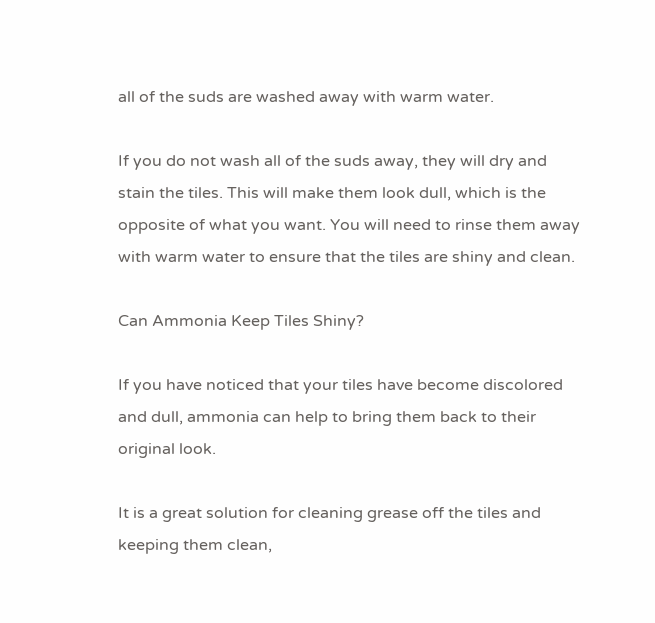all of the suds are washed away with warm water.

If you do not wash all of the suds away, they will dry and stain the tiles. This will make them look dull, which is the opposite of what you want. You will need to rinse them away with warm water to ensure that the tiles are shiny and clean.

Can Ammonia Keep Tiles Shiny?

If you have noticed that your tiles have become discolored and dull, ammonia can help to bring them back to their original look.

It is a great solution for cleaning grease off the tiles and keeping them clean,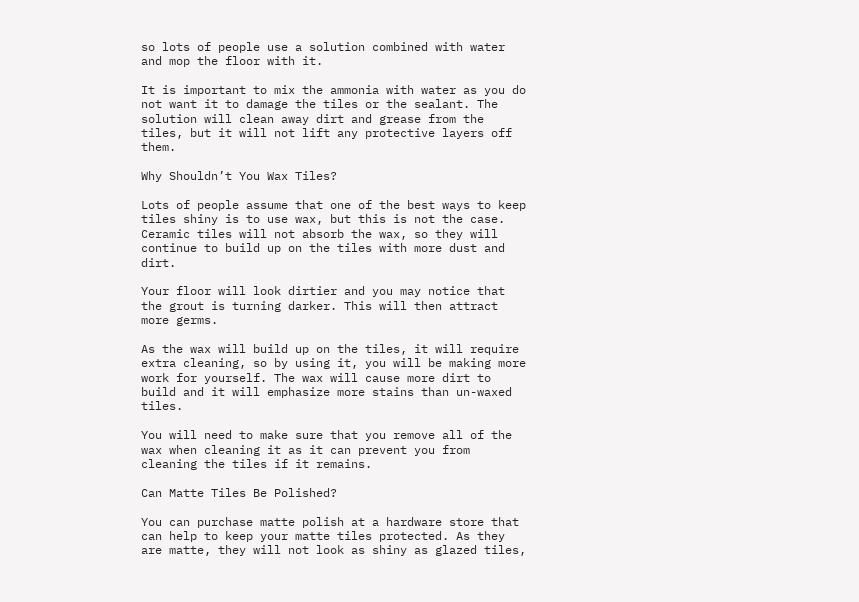so lots of people use a solution combined with water and mop the floor with it.

It is important to mix the ammonia with water as you do not want it to damage the tiles or the sealant. The solution will clean away dirt and grease from the tiles, but it will not lift any protective layers off them.

Why Shouldn’t You Wax Tiles?

Lots of people assume that one of the best ways to keep tiles shiny is to use wax, but this is not the case. Ceramic tiles will not absorb the wax, so they will continue to build up on the tiles with more dust and dirt.

Your floor will look dirtier and you may notice that the grout is turning darker. This will then attract more germs.

As the wax will build up on the tiles, it will require extra cleaning, so by using it, you will be making more work for yourself. The wax will cause more dirt to build and it will emphasize more stains than un-waxed tiles.

You will need to make sure that you remove all of the wax when cleaning it as it can prevent you from cleaning the tiles if it remains.

Can Matte Tiles Be Polished?

You can purchase matte polish at a hardware store that can help to keep your matte tiles protected. As they are matte, they will not look as shiny as glazed tiles,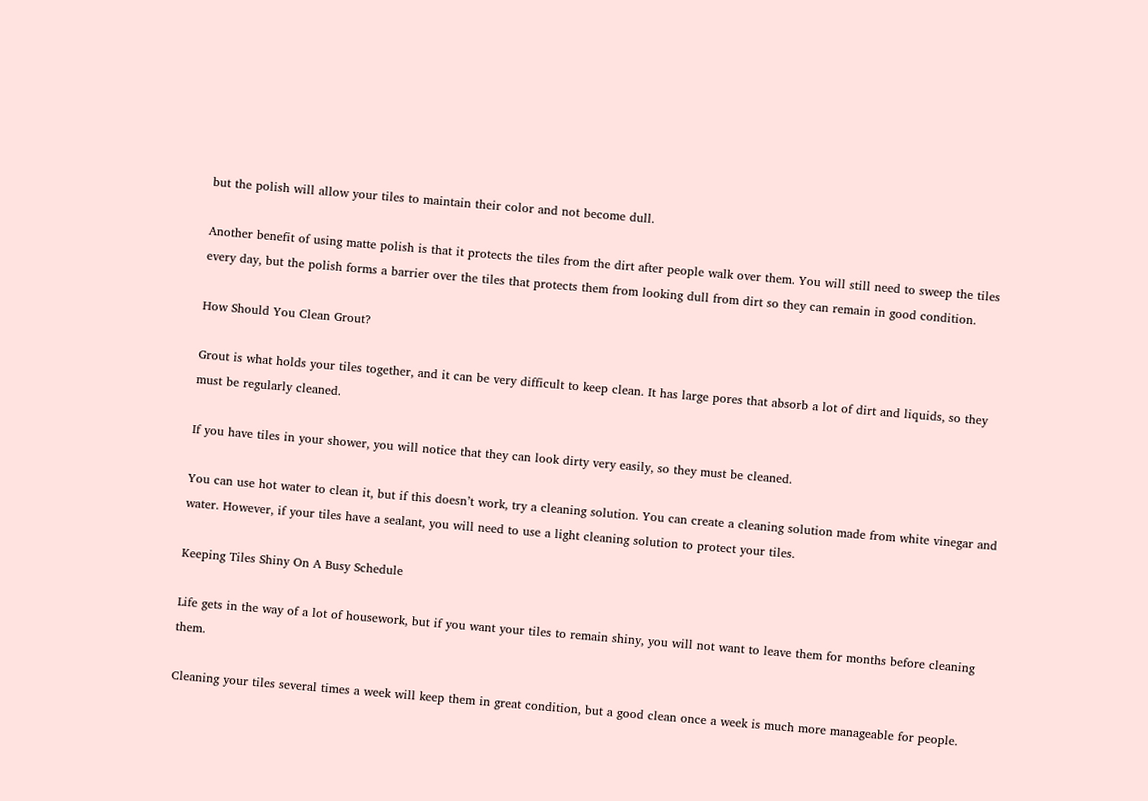but the polish will allow your tiles to maintain their color and not become dull.

Another benefit of using matte polish is that it protects the tiles from the dirt after people walk over them. You will still need to sweep the tiles every day, but the polish forms a barrier over the tiles that protects them from looking dull from dirt so they can remain in good condition.

How Should You Clean Grout?

Grout is what holds your tiles together, and it can be very difficult to keep clean. It has large pores that absorb a lot of dirt and liquids, so they must be regularly cleaned.

If you have tiles in your shower, you will notice that they can look dirty very easily, so they must be cleaned.

You can use hot water to clean it, but if this doesn’t work, try a cleaning solution. You can create a cleaning solution made from white vinegar and water. However, if your tiles have a sealant, you will need to use a light cleaning solution to protect your tiles.

Keeping Tiles Shiny On A Busy Schedule

Life gets in the way of a lot of housework, but if you want your tiles to remain shiny, you will not want to leave them for months before cleaning them.

Cleaning your tiles several times a week will keep them in great condition, but a good clean once a week is much more manageable for people.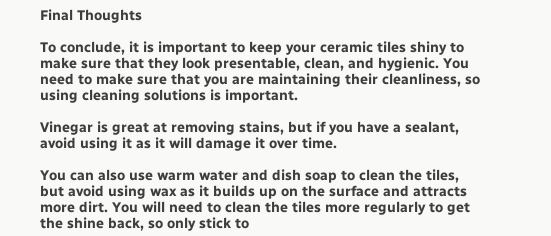Final Thoughts

To conclude, it is important to keep your ceramic tiles shiny to make sure that they look presentable, clean, and hygienic. You need to make sure that you are maintaining their cleanliness, so using cleaning solutions is important.

Vinegar is great at removing stains, but if you have a sealant, avoid using it as it will damage it over time.

You can also use warm water and dish soap to clean the tiles, but avoid using wax as it builds up on the surface and attracts more dirt. You will need to clean the tiles more regularly to get the shine back, so only stick to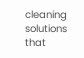cleaning solutions that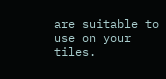are suitable to use on your tiles.